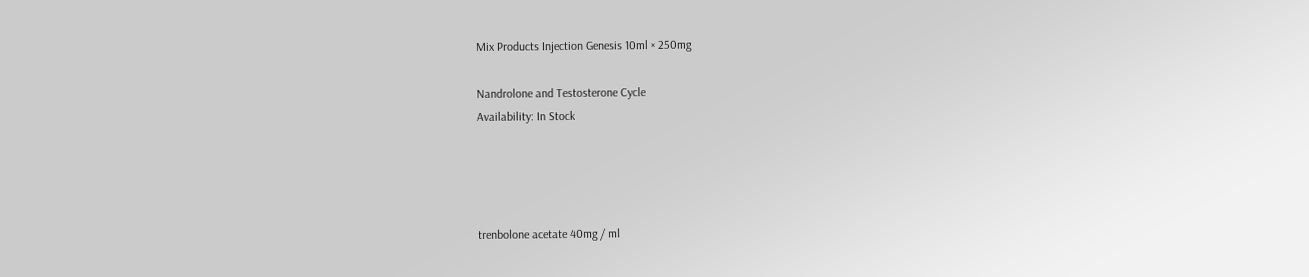Mix Products Injection Genesis 10ml × 250mg

Nandrolone and Testosterone Cycle
Availability: In Stock




trenbolone acetate 40mg / ml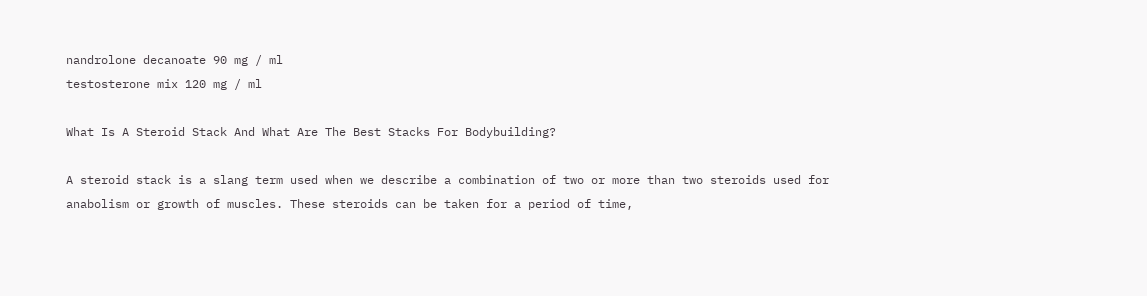nandrolone decanoate 90 mg / ml
testosterone mix 120 mg / ml

What Is A Steroid Stack And What Are The Best Stacks For Bodybuilding?

A steroid stack is a slang term used when we describe a combination of two or more than two steroids used for anabolism or growth of muscles. These steroids can be taken for a period of time,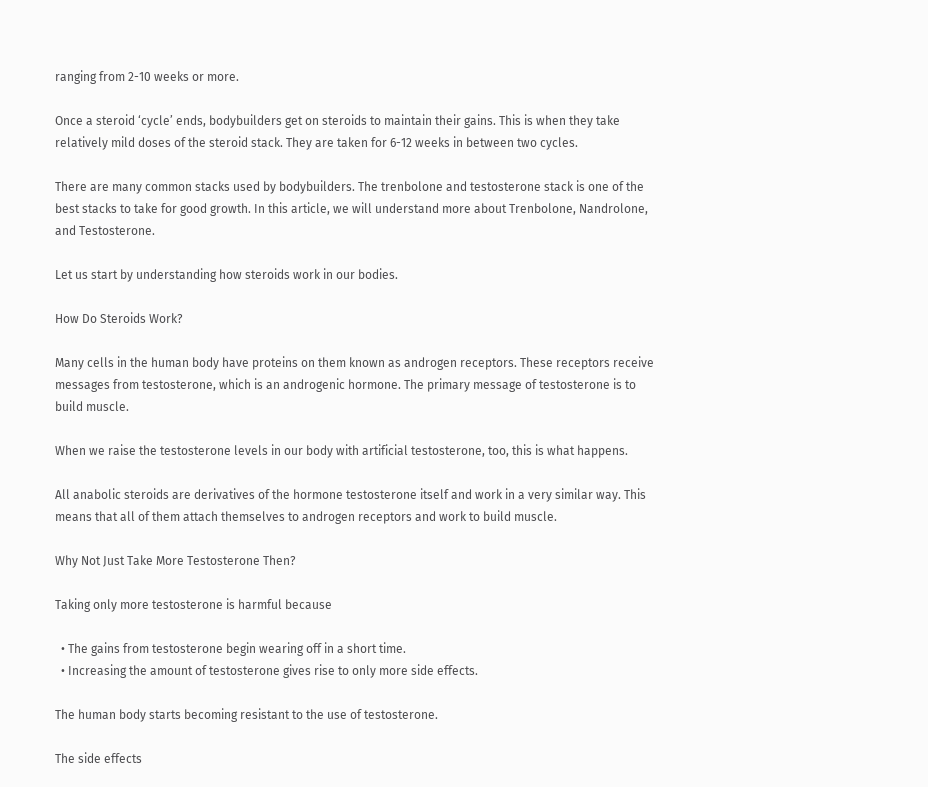ranging from 2-10 weeks or more.

Once a steroid ‘cycle’ ends, bodybuilders get on steroids to maintain their gains. This is when they take relatively mild doses of the steroid stack. They are taken for 6-12 weeks in between two cycles.

There are many common stacks used by bodybuilders. The trenbolone and testosterone stack is one of the best stacks to take for good growth. In this article, we will understand more about Trenbolone, Nandrolone, and Testosterone.

Let us start by understanding how steroids work in our bodies.

How Do Steroids Work?

Many cells in the human body have proteins on them known as androgen receptors. These receptors receive messages from testosterone, which is an androgenic hormone. The primary message of testosterone is to build muscle.

When we raise the testosterone levels in our body with artificial testosterone, too, this is what happens.

All anabolic steroids are derivatives of the hormone testosterone itself and work in a very similar way. This means that all of them attach themselves to androgen receptors and work to build muscle.

Why Not Just Take More Testosterone Then?

Taking only more testosterone is harmful because

  • The gains from testosterone begin wearing off in a short time.
  • Increasing the amount of testosterone gives rise to only more side effects.

The human body starts becoming resistant to the use of testosterone.

The side effects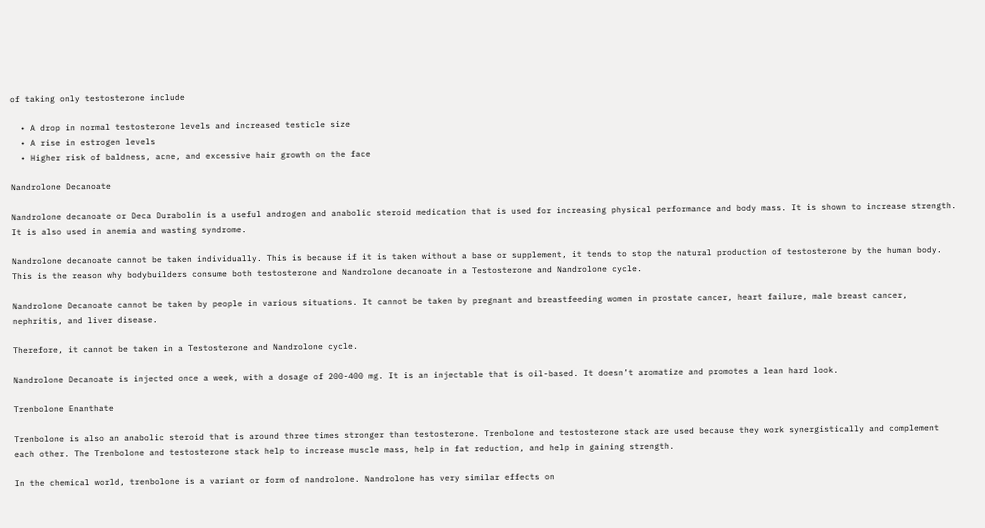of taking only testosterone include

  • A drop in normal testosterone levels and increased testicle size
  • A rise in estrogen levels
  • Higher risk of baldness, acne, and excessive hair growth on the face

Nandrolone Decanoate

Nandrolone decanoate or Deca Durabolin is a useful androgen and anabolic steroid medication that is used for increasing physical performance and body mass. It is shown to increase strength. It is also used in anemia and wasting syndrome.

Nandrolone decanoate cannot be taken individually. This is because if it is taken without a base or supplement, it tends to stop the natural production of testosterone by the human body. This is the reason why bodybuilders consume both testosterone and Nandrolone decanoate in a Testosterone and Nandrolone cycle.

Nandrolone Decanoate cannot be taken by people in various situations. It cannot be taken by pregnant and breastfeeding women in prostate cancer, heart failure, male breast cancer, nephritis, and liver disease.

Therefore, it cannot be taken in a Testosterone and Nandrolone cycle.

Nandrolone Decanoate is injected once a week, with a dosage of 200-400 mg. It is an injectable that is oil-based. It doesn’t aromatize and promotes a lean hard look.

Trenbolone Enanthate

Trenbolone is also an anabolic steroid that is around three times stronger than testosterone. Trenbolone and testosterone stack are used because they work synergistically and complement each other. The Trenbolone and testosterone stack help to increase muscle mass, help in fat reduction, and help in gaining strength.

In the chemical world, trenbolone is a variant or form of nandrolone. Nandrolone has very similar effects on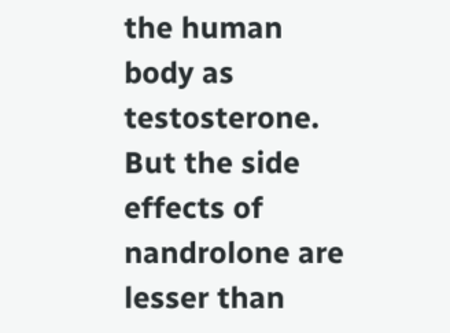the human body as testosterone. But the side effects of nandrolone are lesser than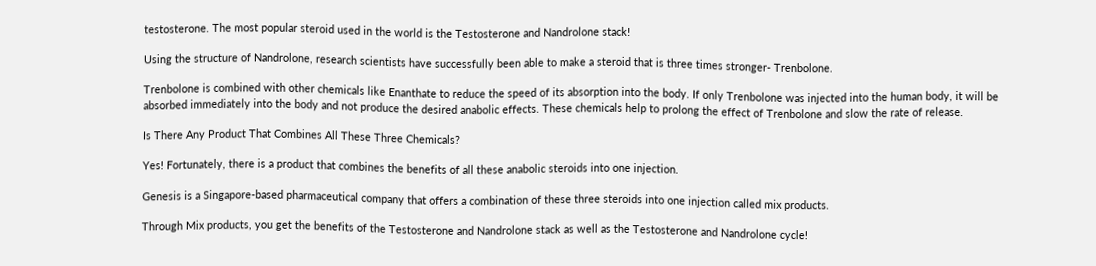testosterone. The most popular steroid used in the world is the Testosterone and Nandrolone stack!

Using the structure of Nandrolone, research scientists have successfully been able to make a steroid that is three times stronger- Trenbolone.

Trenbolone is combined with other chemicals like Enanthate to reduce the speed of its absorption into the body. If only Trenbolone was injected into the human body, it will be absorbed immediately into the body and not produce the desired anabolic effects. These chemicals help to prolong the effect of Trenbolone and slow the rate of release.

Is There Any Product That Combines All These Three Chemicals?

Yes! Fortunately, there is a product that combines the benefits of all these anabolic steroids into one injection.

Genesis is a Singapore-based pharmaceutical company that offers a combination of these three steroids into one injection called mix products.

Through Mix products, you get the benefits of the Testosterone and Nandrolone stack as well as the Testosterone and Nandrolone cycle!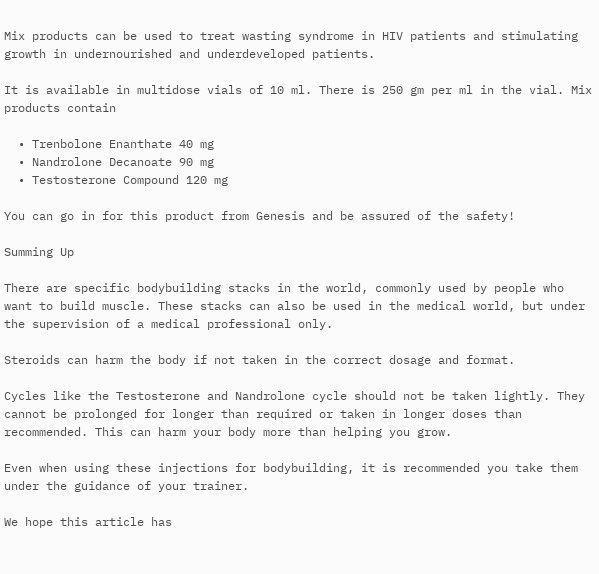Mix products can be used to treat wasting syndrome in HIV patients and stimulating growth in undernourished and underdeveloped patients.

It is available in multidose vials of 10 ml. There is 250 gm per ml in the vial. Mix products contain

  • Trenbolone Enanthate 40 mg
  • Nandrolone Decanoate 90 mg
  • Testosterone Compound 120 mg

You can go in for this product from Genesis and be assured of the safety!

Summing Up

There are specific bodybuilding stacks in the world, commonly used by people who want to build muscle. These stacks can also be used in the medical world, but under the supervision of a medical professional only.

Steroids can harm the body if not taken in the correct dosage and format.

Cycles like the Testosterone and Nandrolone cycle should not be taken lightly. They cannot be prolonged for longer than required or taken in longer doses than recommended. This can harm your body more than helping you grow.

Even when using these injections for bodybuilding, it is recommended you take them under the guidance of your trainer.

We hope this article has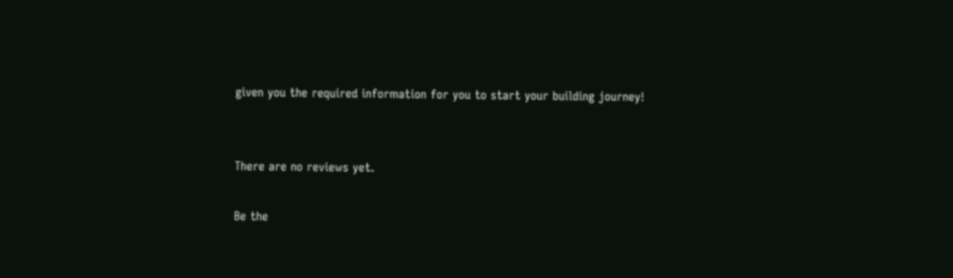given you the required information for you to start your building journey!


There are no reviews yet.

Be the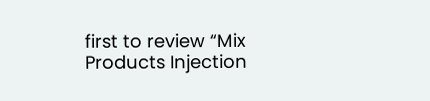first to review “Mix Products Injection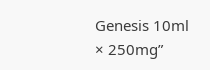Genesis 10ml × 250mg”